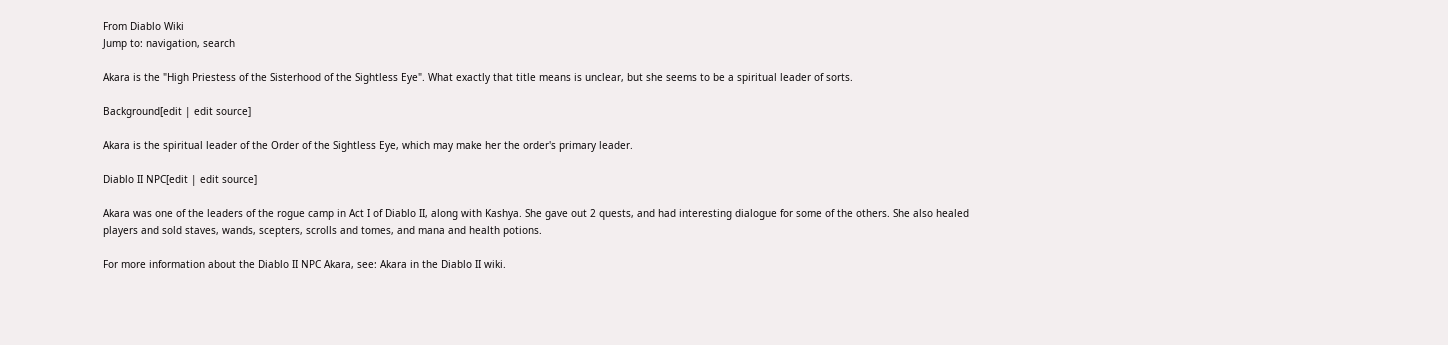From Diablo Wiki
Jump to: navigation, search

Akara is the "High Priestess of the Sisterhood of the Sightless Eye". What exactly that title means is unclear, but she seems to be a spiritual leader of sorts.

Background[edit | edit source]

Akara is the spiritual leader of the Order of the Sightless Eye, which may make her the order's primary leader.

Diablo II NPC[edit | edit source]

Akara was one of the leaders of the rogue camp in Act I of Diablo II, along with Kashya. She gave out 2 quests, and had interesting dialogue for some of the others. She also healed players and sold staves, wands, scepters, scrolls and tomes, and mana and health potions.

For more information about the Diablo II NPC Akara, see: Akara in the Diablo II wiki.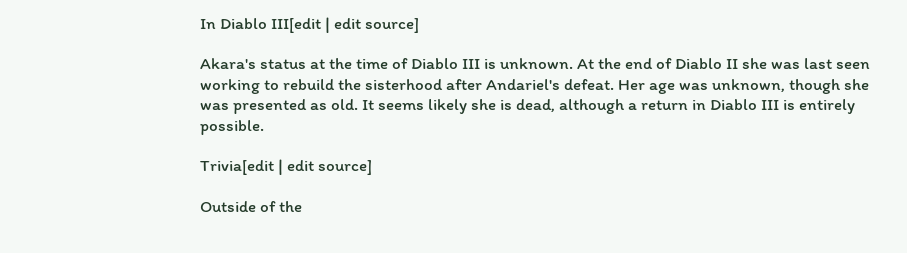In Diablo III[edit | edit source]

Akara's status at the time of Diablo III is unknown. At the end of Diablo II she was last seen working to rebuild the sisterhood after Andariel's defeat. Her age was unknown, though she was presented as old. It seems likely she is dead, although a return in Diablo III is entirely possible.

Trivia[edit | edit source]

Outside of the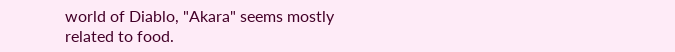world of Diablo, "Akara" seems mostly related to food.